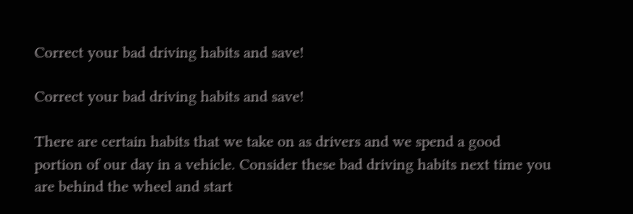Correct your bad driving habits and save!

Correct your bad driving habits and save!

There are certain habits that we take on as drivers and we spend a good portion of our day in a vehicle. Consider these bad driving habits next time you are behind the wheel and start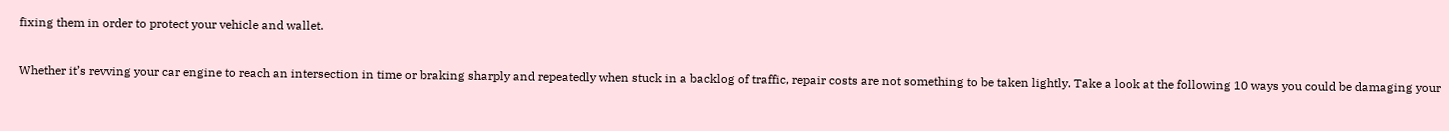fixing them in order to protect your vehicle and wallet.

Whether it’s revving your car engine to reach an intersection in time or braking sharply and repeatedly when stuck in a backlog of traffic, repair costs are not something to be taken lightly. Take a look at the following 10 ways you could be damaging your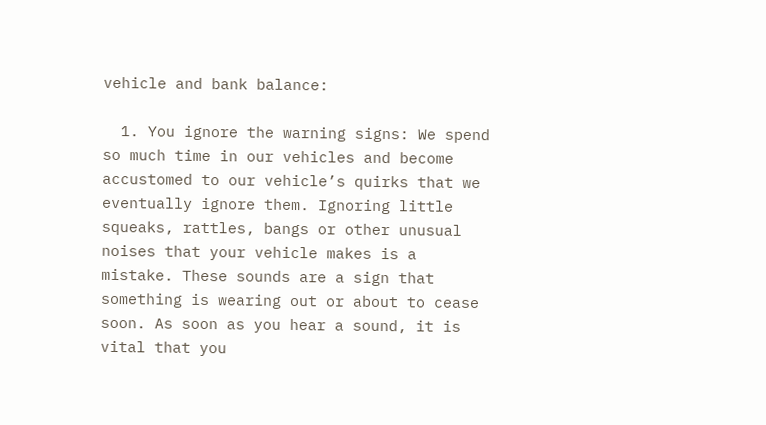vehicle and bank balance:

  1. You ignore the warning signs: We spend so much time in our vehicles and become accustomed to our vehicle’s quirks that we eventually ignore them. Ignoring little squeaks, rattles, bangs or other unusual noises that your vehicle makes is a mistake. These sounds are a sign that something is wearing out or about to cease soon. As soon as you hear a sound, it is vital that you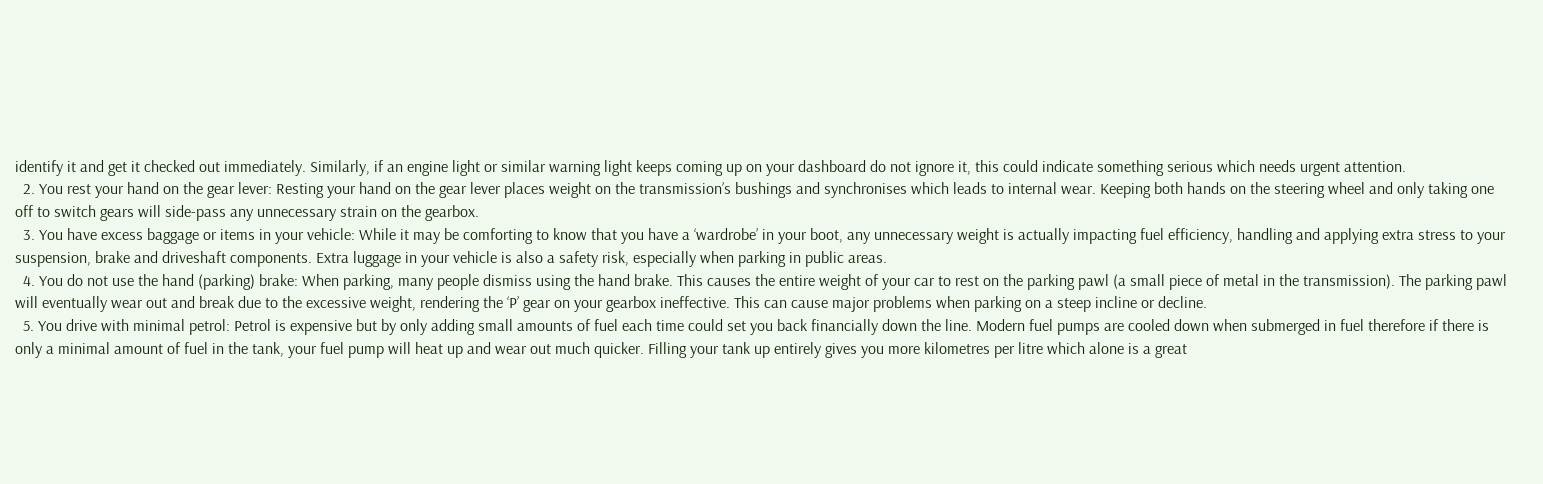identify it and get it checked out immediately. Similarly, if an engine light or similar warning light keeps coming up on your dashboard do not ignore it, this could indicate something serious which needs urgent attention.
  2. You rest your hand on the gear lever: Resting your hand on the gear lever places weight on the transmission’s bushings and synchronises which leads to internal wear. Keeping both hands on the steering wheel and only taking one off to switch gears will side-pass any unnecessary strain on the gearbox.
  3. You have excess baggage or items in your vehicle: While it may be comforting to know that you have a ‘wardrobe’ in your boot, any unnecessary weight is actually impacting fuel efficiency, handling and applying extra stress to your suspension, brake and driveshaft components. Extra luggage in your vehicle is also a safety risk, especially when parking in public areas.
  4. You do not use the hand (parking) brake: When parking, many people dismiss using the hand brake. This causes the entire weight of your car to rest on the parking pawl (a small piece of metal in the transmission). The parking pawl will eventually wear out and break due to the excessive weight, rendering the ‘P’ gear on your gearbox ineffective. This can cause major problems when parking on a steep incline or decline.
  5. You drive with minimal petrol: Petrol is expensive but by only adding small amounts of fuel each time could set you back financially down the line. Modern fuel pumps are cooled down when submerged in fuel therefore if there is only a minimal amount of fuel in the tank, your fuel pump will heat up and wear out much quicker. Filling your tank up entirely gives you more kilometres per litre which alone is a great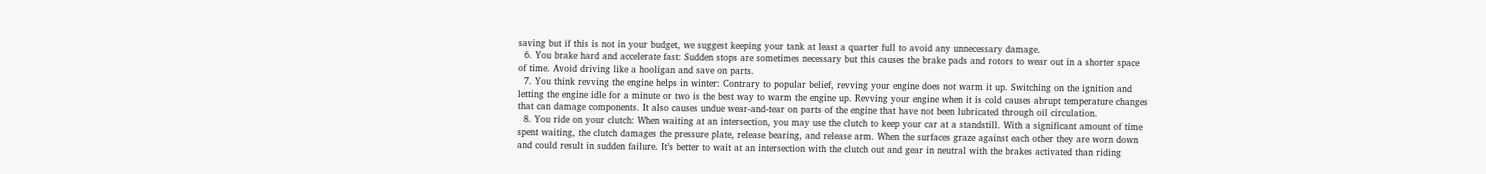saving but if this is not in your budget, we suggest keeping your tank at least a quarter full to avoid any unnecessary damage.
  6. You brake hard and accelerate fast: Sudden stops are sometimes necessary but this causes the brake pads and rotors to wear out in a shorter space of time. Avoid driving like a hooligan and save on parts.
  7. You think revving the engine helps in winter: Contrary to popular belief, revving your engine does not warm it up. Switching on the ignition and letting the engine idle for a minute or two is the best way to warm the engine up. Revving your engine when it is cold causes abrupt temperature changes that can damage components. It also causes undue wear-and-tear on parts of the engine that have not been lubricated through oil circulation.
  8. You ride on your clutch: When waiting at an intersection, you may use the clutch to keep your car at a standstill. With a significant amount of time spent waiting, the clutch damages the pressure plate, release bearing, and release arm. When the surfaces graze against each other they are worn down and could result in sudden failure. It’s better to wait at an intersection with the clutch out and gear in neutral with the brakes activated than riding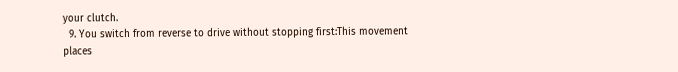your clutch.
  9. You switch from reverse to drive without stopping first:This movement places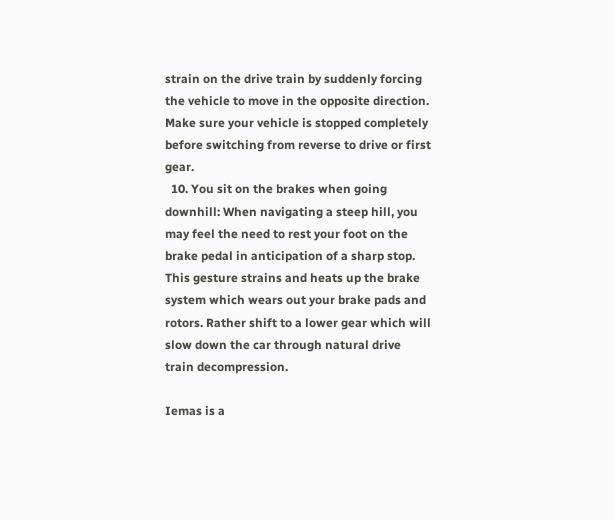strain on the drive train by suddenly forcing the vehicle to move in the opposite direction. Make sure your vehicle is stopped completely before switching from reverse to drive or first gear.
  10. You sit on the brakes when going downhill: When navigating a steep hill, you may feel the need to rest your foot on the brake pedal in anticipation of a sharp stop. This gesture strains and heats up the brake system which wears out your brake pads and rotors. Rather shift to a lower gear which will slow down the car through natural drive train decompression.

Iemas is a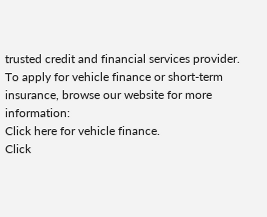trusted credit and financial services provider.
To apply for vehicle finance or short-term insurance, browse our website for more information:
Click here for vehicle finance.
Click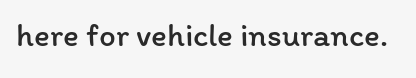here for vehicle insurance.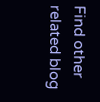Find other related blog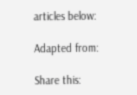articles below:

Adapted from:

Share this: